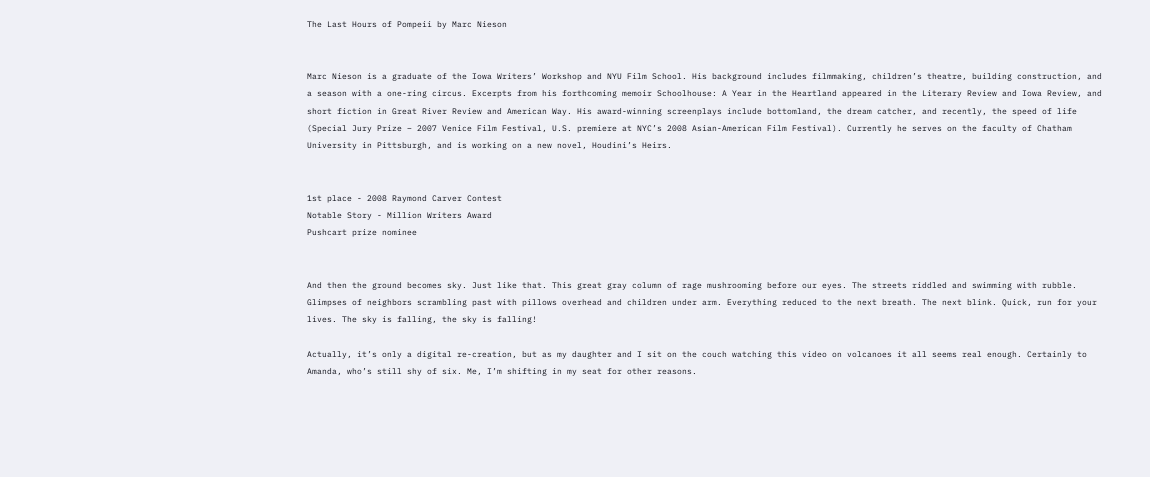The Last Hours of Pompeii by Marc Nieson


Marc Nieson is a graduate of the Iowa Writers’ Workshop and NYU Film School. His background includes filmmaking, children’s theatre, building construction, and a season with a one-ring circus. Excerpts from his forthcoming memoir Schoolhouse: A Year in the Heartland appeared in the Literary Review and Iowa Review, and short fiction in Great River Review and American Way. His award-winning screenplays include bottomland, the dream catcher, and recently, the speed of life (Special Jury Prize – 2007 Venice Film Festival, U.S. premiere at NYC’s 2008 Asian-American Film Festival). Currently he serves on the faculty of Chatham University in Pittsburgh, and is working on a new novel, Houdini’s Heirs.


1st place - 2008 Raymond Carver Contest
Notable Story - Million Writers Award
Pushcart prize nominee


And then the ground becomes sky. Just like that. This great gray column of rage mushrooming before our eyes. The streets riddled and swimming with rubble. Glimpses of neighbors scrambling past with pillows overhead and children under arm. Everything reduced to the next breath. The next blink. Quick, run for your lives. The sky is falling, the sky is falling!

Actually, it’s only a digital re-creation, but as my daughter and I sit on the couch watching this video on volcanoes it all seems real enough. Certainly to Amanda, who’s still shy of six. Me, I’m shifting in my seat for other reasons.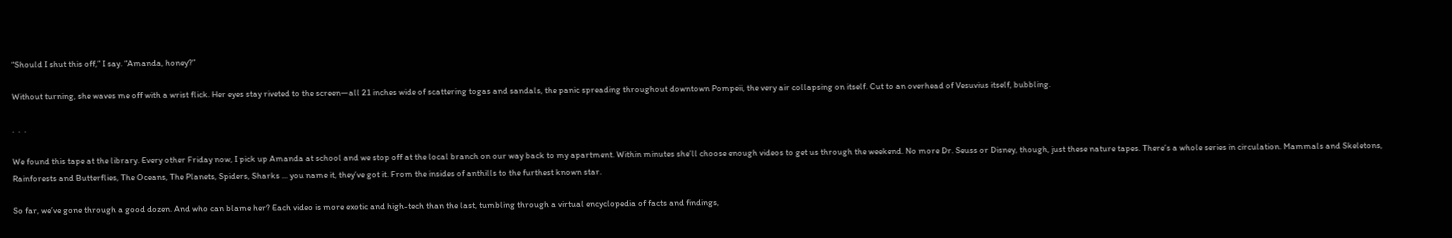“Should I shut this off,” I say. “Amanda, honey?”

Without turning, she waves me off with a wrist flick. Her eyes stay riveted to the screen—all 21 inches wide of scattering togas and sandals, the panic spreading throughout downtown Pompeii, the very air collapsing on itself. Cut to an overhead of Vesuvius itself, bubbling.

.  .  .

We found this tape at the library. Every other Friday now, I pick up Amanda at school and we stop off at the local branch on our way back to my apartment. Within minutes she’ll choose enough videos to get us through the weekend. No more Dr. Seuss or Disney, though, just these nature tapes. There’s a whole series in circulation. Mammals and Skeletons, Rainforests and Butterflies, The Oceans, The Planets, Spiders, Sharks ... you name it, they’ve got it. From the insides of anthills to the furthest known star.

So far, we’ve gone through a good dozen. And who can blame her? Each video is more exotic and high-tech than the last, tumbling through a virtual encyclopedia of facts and findings,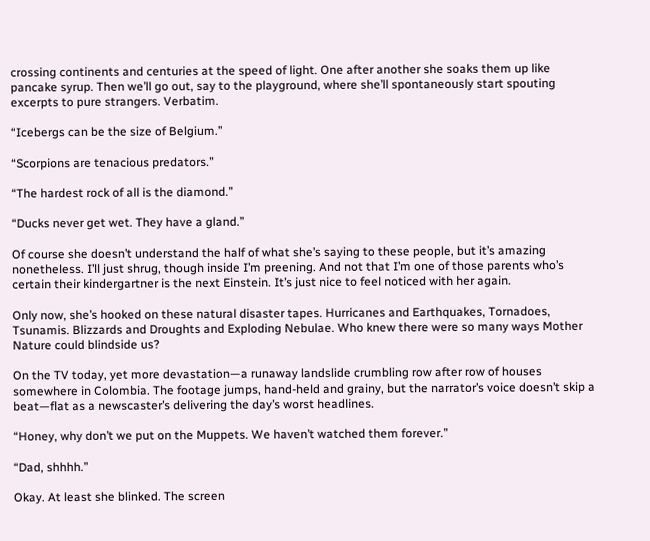crossing continents and centuries at the speed of light. One after another she soaks them up like pancake syrup. Then we’ll go out, say to the playground, where she’ll spontaneously start spouting excerpts to pure strangers. Verbatim.

“Icebergs can be the size of Belgium.”

“Scorpions are tenacious predators.”

“The hardest rock of all is the diamond.”

“Ducks never get wet. They have a gland.”

Of course she doesn’t understand the half of what she’s saying to these people, but it’s amazing nonetheless. I’ll just shrug, though inside I’m preening. And not that I’m one of those parents who’s certain their kindergartner is the next Einstein. It’s just nice to feel noticed with her again.

Only now, she’s hooked on these natural disaster tapes. Hurricanes and Earthquakes, Tornadoes, Tsunamis. Blizzards and Droughts and Exploding Nebulae. Who knew there were so many ways Mother Nature could blindside us?

On the TV today, yet more devastation—a runaway landslide crumbling row after row of houses somewhere in Colombia. The footage jumps, hand-held and grainy, but the narrator’s voice doesn’t skip a beat—flat as a newscaster’s delivering the day’s worst headlines.

“Honey, why don’t we put on the Muppets. We haven’t watched them forever.”

“Dad, shhhh.”

Okay. At least she blinked. The screen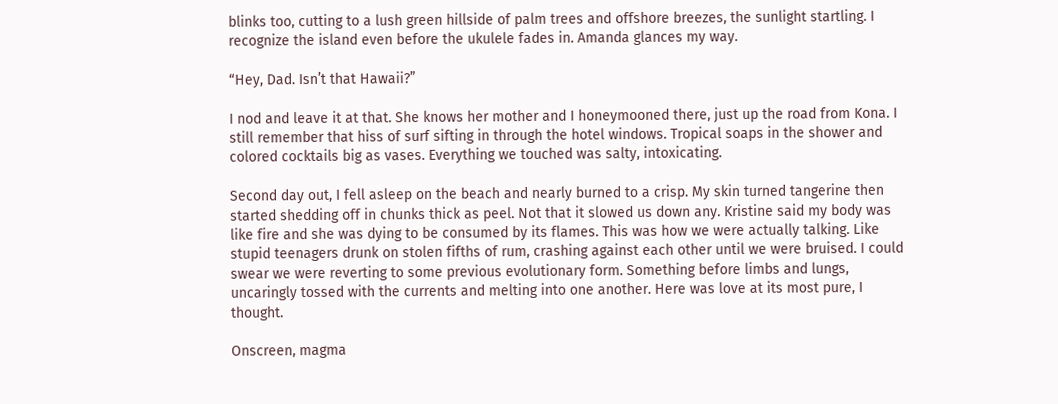blinks too, cutting to a lush green hillside of palm trees and offshore breezes, the sunlight startling. I recognize the island even before the ukulele fades in. Amanda glances my way.

“Hey, Dad. Isn’t that Hawaii?”

I nod and leave it at that. She knows her mother and I honeymooned there, just up the road from Kona. I still remember that hiss of surf sifting in through the hotel windows. Tropical soaps in the shower and colored cocktails big as vases. Everything we touched was salty, intoxicating.

Second day out, I fell asleep on the beach and nearly burned to a crisp. My skin turned tangerine then started shedding off in chunks thick as peel. Not that it slowed us down any. Kristine said my body was like fire and she was dying to be consumed by its flames. This was how we were actually talking. Like stupid teenagers drunk on stolen fifths of rum, crashing against each other until we were bruised. I could swear we were reverting to some previous evolutionary form. Something before limbs and lungs, uncaringly tossed with the currents and melting into one another. Here was love at its most pure, I thought.

Onscreen, magma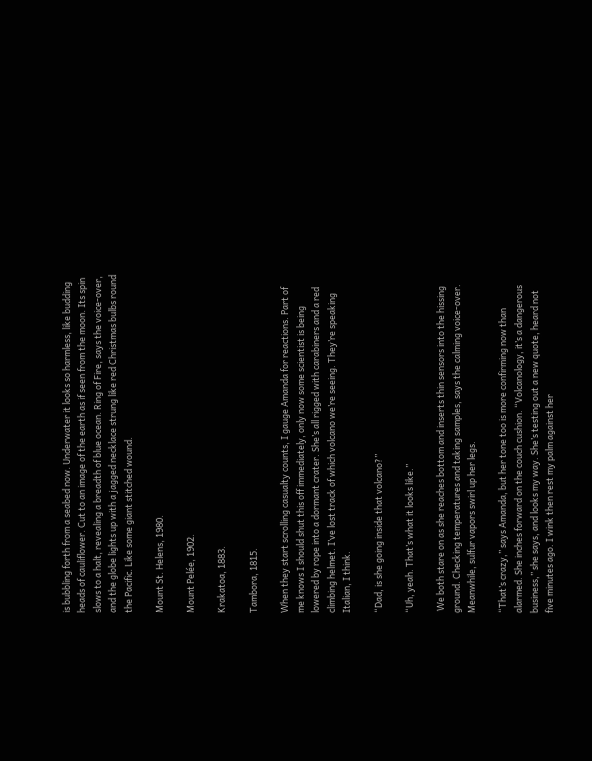is bubbling forth from a seabed now. Underwater it looks so harmless, like budding heads of cauliflower. Cut to an image of the earth as if seen from the moon. Its spin slows to a halt, revealing a breadth of blue ocean. Ring of Fire, says the voice-over, and the globe lights up with a jagged necklace strung like red Christmas bulbs round the Pacific. Like some giant stitched wound.

Mount St. Helens, 1980.

Mount Pelée, 1902.

Krakatoa, 1883.

Tambora, 1815.

When they start scrolling casualty counts, I gauge Amanda for reactions. Part of me knows I should shut this off immediately, only now some scientist is being lowered by rope into a dormant crater. She’s all rigged with carabiners and a red climbing helmet. I’ve lost track of which volcano we’re seeing. They’re speaking Italian, I think.

“Dad, is she going inside that volcano?”

“Uh, yeah. That’s what it looks like.”

 We both stare on as she reaches bottom and inserts thin sensors into the hissing ground. Checking temperatures and taking samples, says the calming voice-over. Meanwhile, sulfur vapors swirl up her legs.

“That’s crazy,” says Amanda, but her tone too is more confirming now than alarmed. She inches forward on the couch cushion. “Volcanology, it’s a dangerous business,” she says, and looks my way. She’s testing out a new quote, heard not five minutes ago. I wink then rest my palm against her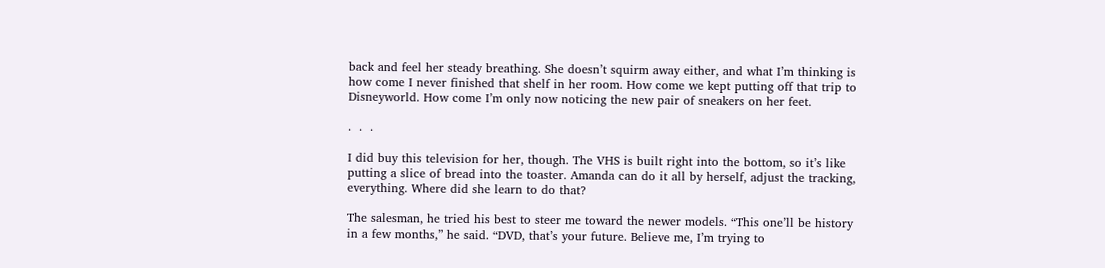back and feel her steady breathing. She doesn’t squirm away either, and what I’m thinking is how come I never finished that shelf in her room. How come we kept putting off that trip to Disneyworld. How come I’m only now noticing the new pair of sneakers on her feet.

.  .  .

I did buy this television for her, though. The VHS is built right into the bottom, so it’s like putting a slice of bread into the toaster. Amanda can do it all by herself, adjust the tracking, everything. Where did she learn to do that?

The salesman, he tried his best to steer me toward the newer models. “This one’ll be history in a few months,” he said. “DVD, that’s your future. Believe me, I’m trying to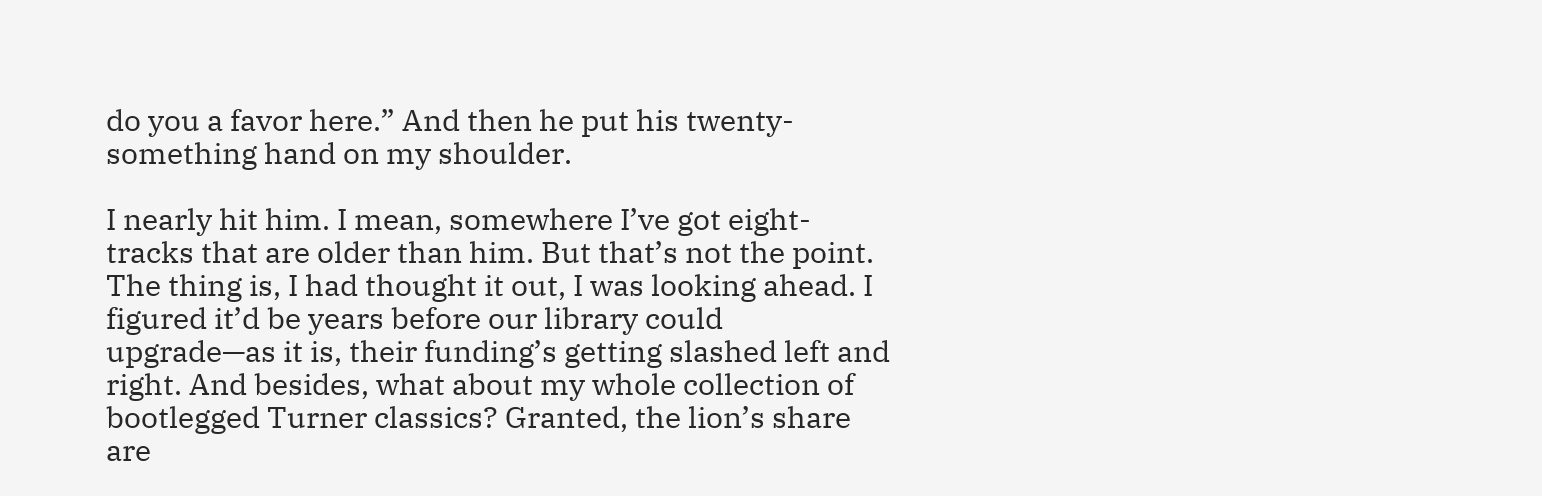do you a favor here.” And then he put his twenty-something hand on my shoulder.

I nearly hit him. I mean, somewhere I’ve got eight-tracks that are older than him. But that’s not the point. The thing is, I had thought it out, I was looking ahead. I figured it’d be years before our library could upgrade—as it is, their funding’s getting slashed left and right. And besides, what about my whole collection of bootlegged Turner classics? Granted, the lion’s share are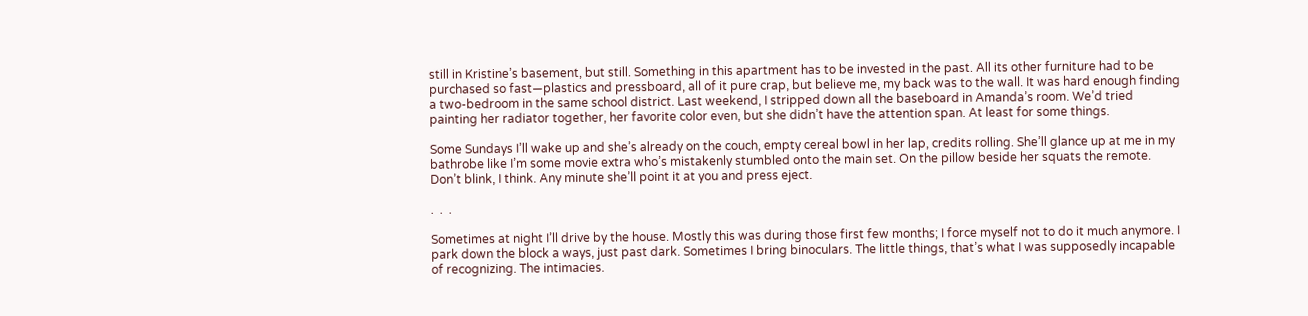still in Kristine’s basement, but still. Something in this apartment has to be invested in the past. All its other furniture had to be purchased so fast—plastics and pressboard, all of it pure crap, but believe me, my back was to the wall. It was hard enough finding a two-bedroom in the same school district. Last weekend, I stripped down all the baseboard in Amanda’s room. We’d tried painting her radiator together, her favorite color even, but she didn’t have the attention span. At least for some things.

Some Sundays I’ll wake up and she’s already on the couch, empty cereal bowl in her lap, credits rolling. She’ll glance up at me in my bathrobe like I’m some movie extra who’s mistakenly stumbled onto the main set. On the pillow beside her squats the remote. Don’t blink, I think. Any minute she’ll point it at you and press eject.

.  .  .

Sometimes at night I’ll drive by the house. Mostly this was during those first few months; I force myself not to do it much anymore. I park down the block a ways, just past dark. Sometimes I bring binoculars. The little things, that’s what I was supposedly incapable of recognizing. The intimacies.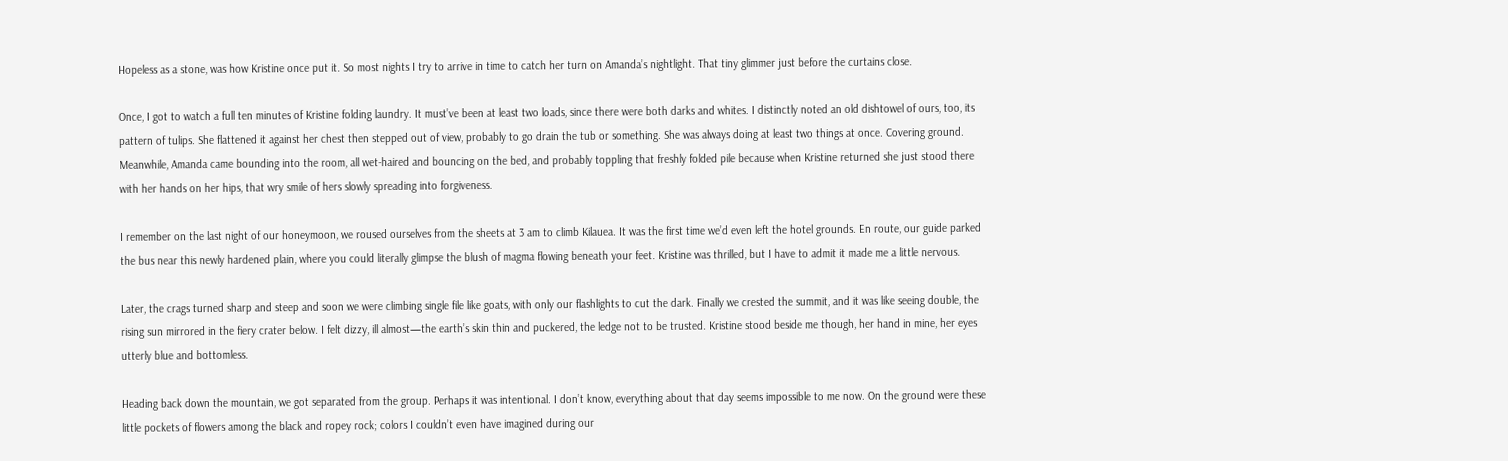Hopeless as a stone, was how Kristine once put it. So most nights I try to arrive in time to catch her turn on Amanda’s nightlight. That tiny glimmer just before the curtains close.

Once, I got to watch a full ten minutes of Kristine folding laundry. It must’ve been at least two loads, since there were both darks and whites. I distinctly noted an old dishtowel of ours, too, its pattern of tulips. She flattened it against her chest then stepped out of view, probably to go drain the tub or something. She was always doing at least two things at once. Covering ground. Meanwhile, Amanda came bounding into the room, all wet-haired and bouncing on the bed, and probably toppling that freshly folded pile because when Kristine returned she just stood there with her hands on her hips, that wry smile of hers slowly spreading into forgiveness.

I remember on the last night of our honeymoon, we roused ourselves from the sheets at 3 am to climb Kilauea. It was the first time we’d even left the hotel grounds. En route, our guide parked the bus near this newly hardened plain, where you could literally glimpse the blush of magma flowing beneath your feet. Kristine was thrilled, but I have to admit it made me a little nervous.

Later, the crags turned sharp and steep and soon we were climbing single file like goats, with only our flashlights to cut the dark. Finally we crested the summit, and it was like seeing double, the rising sun mirrored in the fiery crater below. I felt dizzy, ill almost—the earth’s skin thin and puckered, the ledge not to be trusted. Kristine stood beside me though, her hand in mine, her eyes utterly blue and bottomless.

Heading back down the mountain, we got separated from the group. Perhaps it was intentional. I don’t know, everything about that day seems impossible to me now. On the ground were these little pockets of flowers among the black and ropey rock; colors I couldn’t even have imagined during our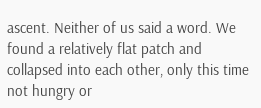ascent. Neither of us said a word. We found a relatively flat patch and collapsed into each other, only this time not hungry or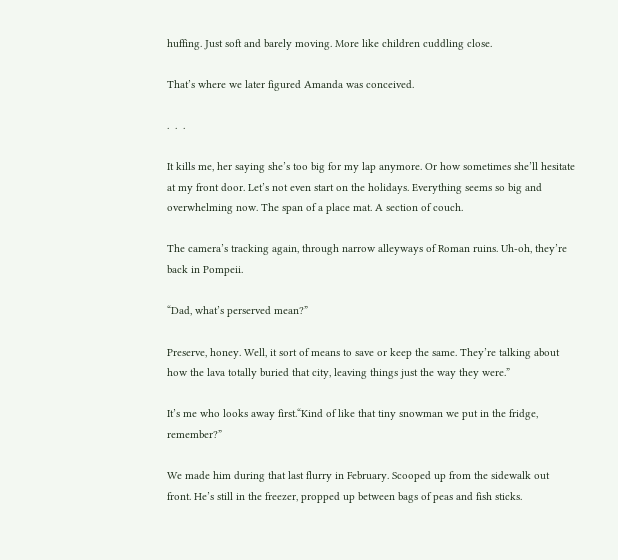huffing. Just soft and barely moving. More like children cuddling close.

That’s where we later figured Amanda was conceived.

.  .  .

It kills me, her saying she’s too big for my lap anymore. Or how sometimes she’ll hesitate at my front door. Let’s not even start on the holidays. Everything seems so big and overwhelming now. The span of a place mat. A section of couch.

The camera’s tracking again, through narrow alleyways of Roman ruins. Uh-oh, they’re back in Pompeii.

“Dad, what’s perserved mean?”

Preserve, honey. Well, it sort of means to save or keep the same. They’re talking about how the lava totally buried that city, leaving things just the way they were.”

It’s me who looks away first.“Kind of like that tiny snowman we put in the fridge, remember?”

We made him during that last flurry in February. Scooped up from the sidewalk out front. He’s still in the freezer, propped up between bags of peas and fish sticks.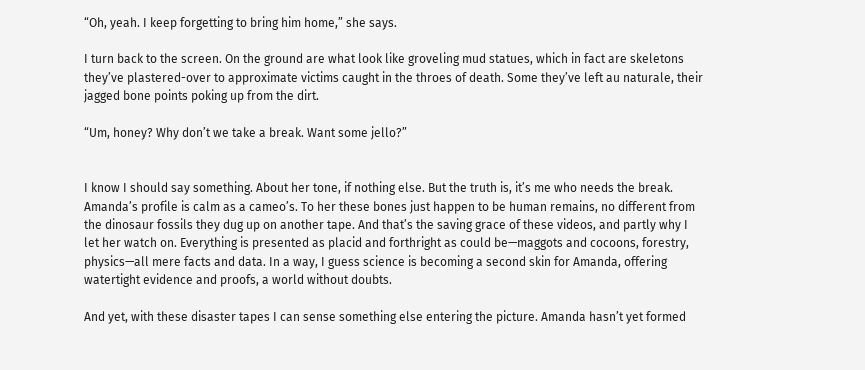“Oh, yeah. I keep forgetting to bring him home,” she says.

I turn back to the screen. On the ground are what look like groveling mud statues, which in fact are skeletons they’ve plastered-over to approximate victims caught in the throes of death. Some they’ve left au naturale, their jagged bone points poking up from the dirt.

“Um, honey? Why don’t we take a break. Want some jello?”


I know I should say something. About her tone, if nothing else. But the truth is, it’s me who needs the break. Amanda’s profile is calm as a cameo’s. To her these bones just happen to be human remains, no different from the dinosaur fossils they dug up on another tape. And that’s the saving grace of these videos, and partly why I let her watch on. Everything is presented as placid and forthright as could be—maggots and cocoons, forestry, physics—all mere facts and data. In a way, I guess science is becoming a second skin for Amanda, offering watertight evidence and proofs, a world without doubts.

And yet, with these disaster tapes I can sense something else entering the picture. Amanda hasn’t yet formed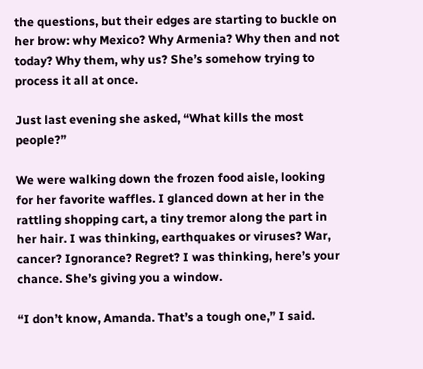the questions, but their edges are starting to buckle on her brow: why Mexico? Why Armenia? Why then and not today? Why them, why us? She’s somehow trying to process it all at once.

Just last evening she asked, “What kills the most people?”

We were walking down the frozen food aisle, looking for her favorite waffles. I glanced down at her in the rattling shopping cart, a tiny tremor along the part in her hair. I was thinking, earthquakes or viruses? War, cancer? Ignorance? Regret? I was thinking, here’s your chance. She’s giving you a window.

“I don’t know, Amanda. That’s a tough one,” I said.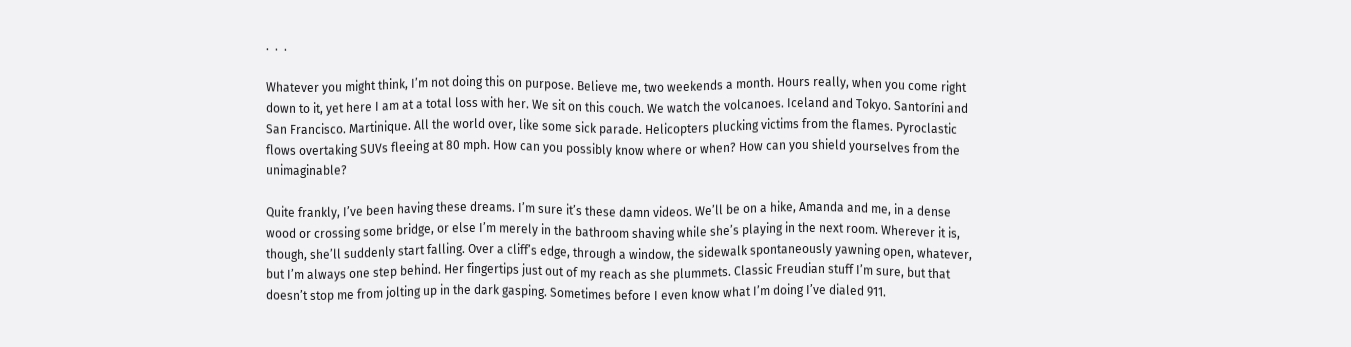.  .  .

Whatever you might think, I’m not doing this on purpose. Believe me, two weekends a month. Hours really, when you come right down to it, yet here I am at a total loss with her. We sit on this couch. We watch the volcanoes. Iceland and Tokyo. Santoríni and San Francisco. Martinique. All the world over, like some sick parade. Helicopters plucking victims from the flames. Pyroclastic flows overtaking SUVs fleeing at 80 mph. How can you possibly know where or when? How can you shield yourselves from the unimaginable?

Quite frankly, I’ve been having these dreams. I’m sure it’s these damn videos. We’ll be on a hike, Amanda and me, in a dense wood or crossing some bridge, or else I’m merely in the bathroom shaving while she’s playing in the next room. Wherever it is, though, she’ll suddenly start falling. Over a cliff’s edge, through a window, the sidewalk spontaneously yawning open, whatever, but I’m always one step behind. Her fingertips just out of my reach as she plummets. Classic Freudian stuff I’m sure, but that doesn’t stop me from jolting up in the dark gasping. Sometimes before I even know what I’m doing I’ve dialed 911.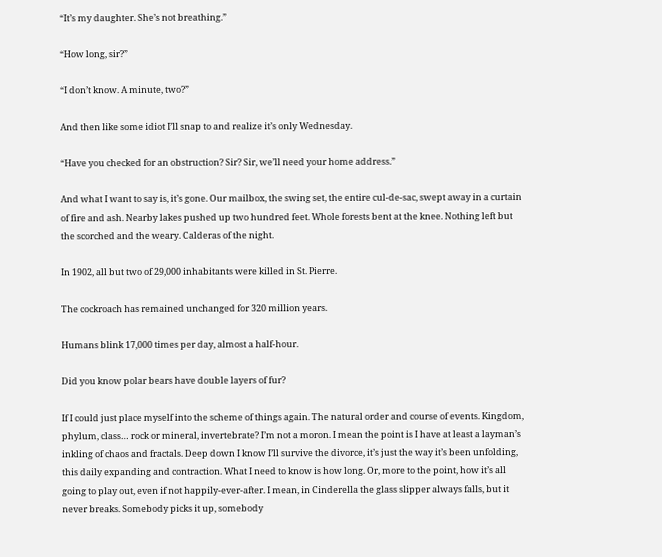“It’s my daughter. She’s not breathing.”

“How long, sir?”

“I don’t know. A minute, two?”

And then like some idiot I’ll snap to and realize it’s only Wednesday.

“Have you checked for an obstruction? Sir? Sir, we’ll need your home address.”

And what I want to say is, it’s gone. Our mailbox, the swing set, the entire cul-de-sac, swept away in a curtain of fire and ash. Nearby lakes pushed up two hundred feet. Whole forests bent at the knee. Nothing left but the scorched and the weary. Calderas of the night.

In 1902, all but two of 29,000 inhabitants were killed in St. Pierre.

The cockroach has remained unchanged for 320 million years.

Humans blink 17,000 times per day, almost a half-hour.

Did you know polar bears have double layers of fur?

If I could just place myself into the scheme of things again. The natural order and course of events. Kingdom, phylum, class… rock or mineral, invertebrate? I’m not a moron. I mean the point is I have at least a layman’s inkling of chaos and fractals. Deep down I know I’ll survive the divorce, it’s just the way it’s been unfolding, this daily expanding and contraction. What I need to know is how long. Or, more to the point, how it’s all going to play out, even if not happily-ever-after. I mean, in Cinderella the glass slipper always falls, but it never breaks. Somebody picks it up, somebody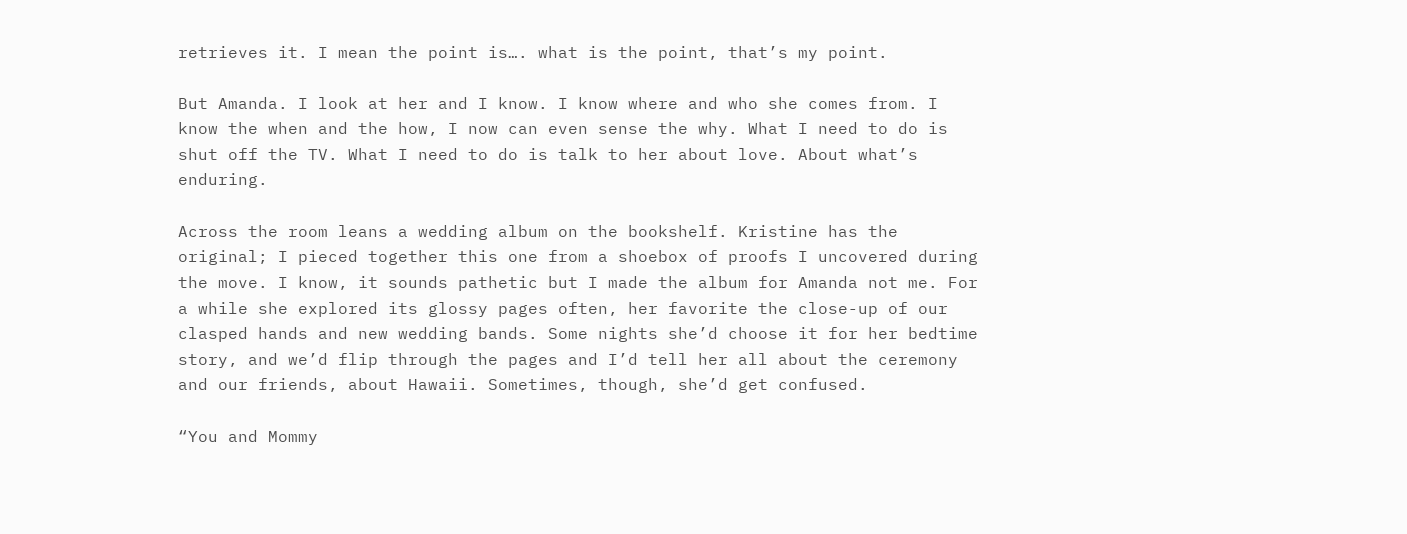retrieves it. I mean the point is…. what is the point, that’s my point.

But Amanda. I look at her and I know. I know where and who she comes from. I know the when and the how, I now can even sense the why. What I need to do is shut off the TV. What I need to do is talk to her about love. About what’s enduring.

Across the room leans a wedding album on the bookshelf. Kristine has the original; I pieced together this one from a shoebox of proofs I uncovered during the move. I know, it sounds pathetic but I made the album for Amanda not me. For a while she explored its glossy pages often, her favorite the close-up of our clasped hands and new wedding bands. Some nights she’d choose it for her bedtime story, and we’d flip through the pages and I’d tell her all about the ceremony and our friends, about Hawaii. Sometimes, though, she’d get confused.

“You and Mommy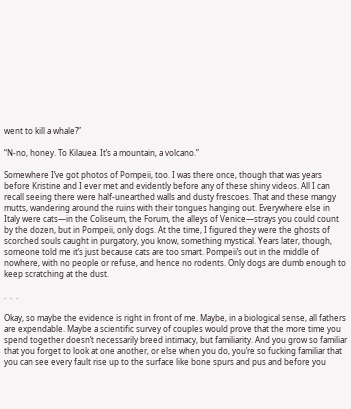went to kill a whale?”

“N-no, honey. To Kilauea. It’s a mountain, a volcano.”

Somewhere I’ve got photos of Pompeii, too. I was there once, though that was years before Kristine and I ever met and evidently before any of these shiny videos. All I can recall seeing there were half-unearthed walls and dusty frescoes. That and these mangy mutts, wandering around the ruins with their tongues hanging out. Everywhere else in Italy were cats—in the Coliseum, the Forum, the alleys of Venice—strays you could count by the dozen, but in Pompeii, only dogs. At the time, I figured they were the ghosts of scorched souls caught in purgatory, you know, something mystical. Years later, though, someone told me it’s just because cats are too smart. Pompeii’s out in the middle of nowhere, with no people or refuse, and hence no rodents. Only dogs are dumb enough to keep scratching at the dust.

.  .  .

Okay, so maybe the evidence is right in front of me. Maybe, in a biological sense, all fathers are expendable. Maybe a scientific survey of couples would prove that the more time you spend together doesn’t necessarily breed intimacy, but familiarity. And you grow so familiar that you forget to look at one another, or else when you do, you’re so fucking familiar that you can see every fault rise up to the surface like bone spurs and pus and before you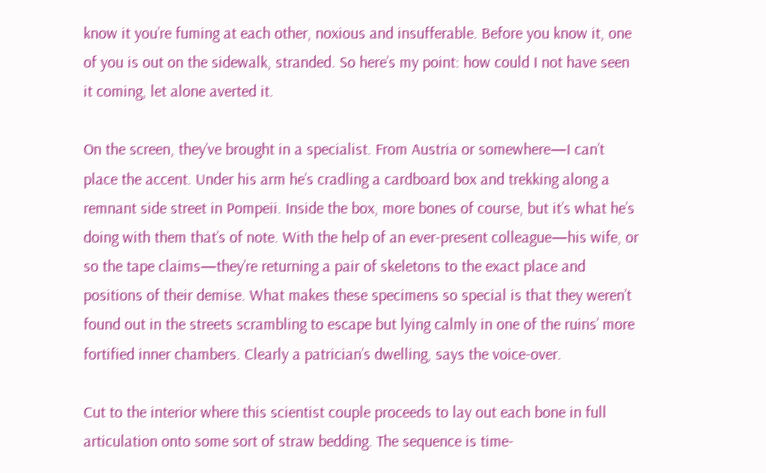know it you’re fuming at each other, noxious and insufferable. Before you know it, one of you is out on the sidewalk, stranded. So here’s my point: how could I not have seen it coming, let alone averted it.

On the screen, they’ve brought in a specialist. From Austria or somewhere—I can’t place the accent. Under his arm he’s cradling a cardboard box and trekking along a remnant side street in Pompeii. Inside the box, more bones of course, but it’s what he’s doing with them that’s of note. With the help of an ever-present colleague—his wife, or so the tape claims—they’re returning a pair of skeletons to the exact place and positions of their demise. What makes these specimens so special is that they weren’t found out in the streets scrambling to escape but lying calmly in one of the ruins’ more fortified inner chambers. Clearly a patrician’s dwelling, says the voice-over.

Cut to the interior where this scientist couple proceeds to lay out each bone in full articulation onto some sort of straw bedding. The sequence is time-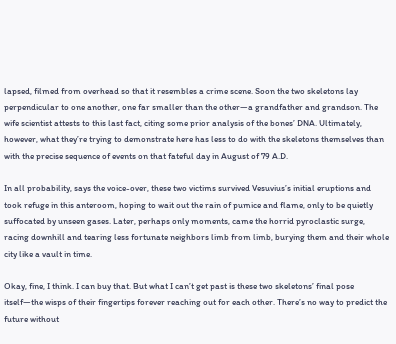lapsed, filmed from overhead so that it resembles a crime scene. Soon the two skeletons lay perpendicular to one another, one far smaller than the other—a grandfather and grandson. The wife scientist attests to this last fact, citing some prior analysis of the bones’ DNA. Ultimately, however, what they’re trying to demonstrate here has less to do with the skeletons themselves than with the precise sequence of events on that fateful day in August of 79 A.D.

In all probability, says the voice-over, these two victims survived Vesuvius’s initial eruptions and took refuge in this anteroom, hoping to wait out the rain of pumice and flame, only to be quietly suffocated by unseen gases. Later, perhaps only moments, came the horrid pyroclastic surge, racing downhill and tearing less fortunate neighbors limb from limb, burying them and their whole city like a vault in time.

Okay, fine, I think. I can buy that. But what I can’t get past is these two skeletons’ final pose itself—the wisps of their fingertips forever reaching out for each other. There’s no way to predict the future without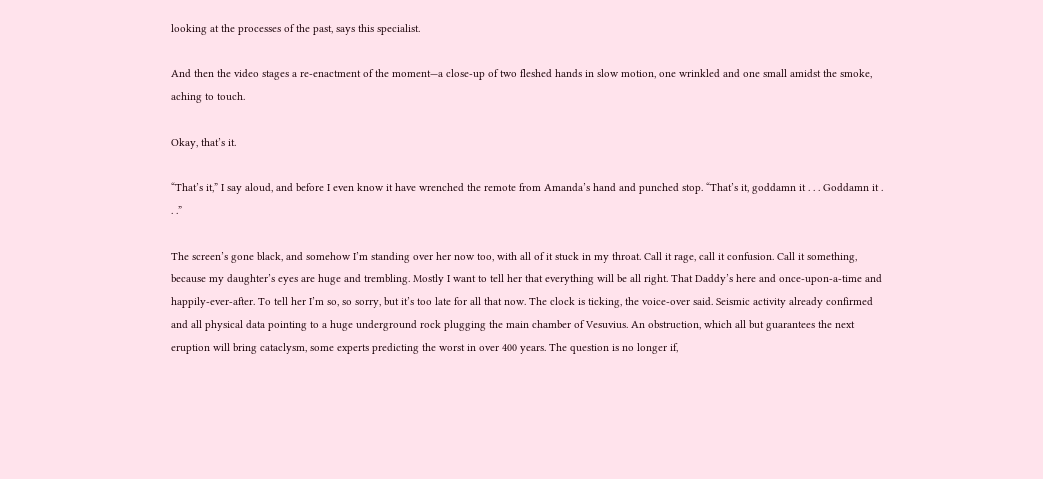looking at the processes of the past, says this specialist.

And then the video stages a re-enactment of the moment—a close-up of two fleshed hands in slow motion, one wrinkled and one small amidst the smoke, aching to touch.

Okay, that’s it.

“That’s it,” I say aloud, and before I even know it have wrenched the remote from Amanda’s hand and punched stop. “That’s it, goddamn it . . . Goddamn it . . .”

The screen’s gone black, and somehow I’m standing over her now too, with all of it stuck in my throat. Call it rage, call it confusion. Call it something, because my daughter’s eyes are huge and trembling. Mostly I want to tell her that everything will be all right. That Daddy’s here and once-upon-a-time and happily-ever-after. To tell her I’m so, so sorry, but it’s too late for all that now. The clock is ticking, the voice-over said. Seismic activity already confirmed and all physical data pointing to a huge underground rock plugging the main chamber of Vesuvius. An obstruction, which all but guarantees the next eruption will bring cataclysm, some experts predicting the worst in over 400 years. The question is no longer if,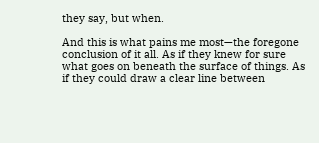they say, but when.

And this is what pains me most—the foregone conclusion of it all. As if they knew for sure what goes on beneath the surface of things. As if they could draw a clear line between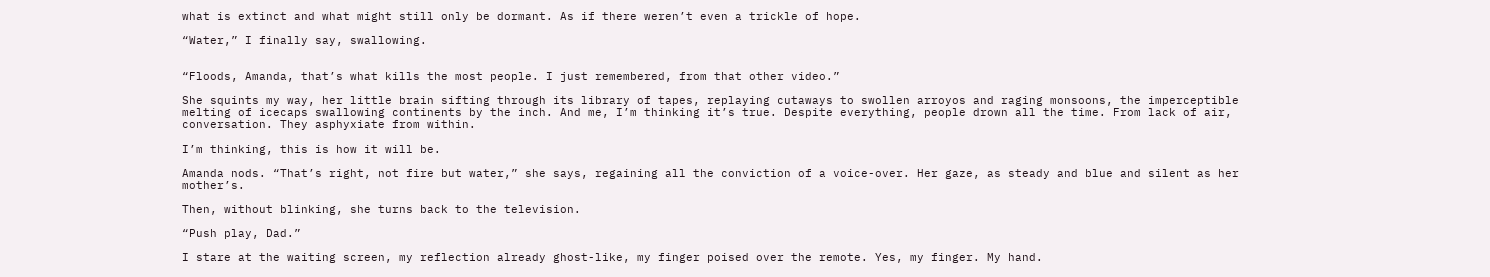what is extinct and what might still only be dormant. As if there weren’t even a trickle of hope.

“Water,” I finally say, swallowing.


“Floods, Amanda, that’s what kills the most people. I just remembered, from that other video.”

She squints my way, her little brain sifting through its library of tapes, replaying cutaways to swollen arroyos and raging monsoons, the imperceptible melting of icecaps swallowing continents by the inch. And me, I’m thinking it’s true. Despite everything, people drown all the time. From lack of air, conversation. They asphyxiate from within.

I’m thinking, this is how it will be.

Amanda nods. “That’s right, not fire but water,” she says, regaining all the conviction of a voice-over. Her gaze, as steady and blue and silent as her mother’s.

Then, without blinking, she turns back to the television.

“Push play, Dad.”

I stare at the waiting screen, my reflection already ghost-like, my finger poised over the remote. Yes, my finger. My hand.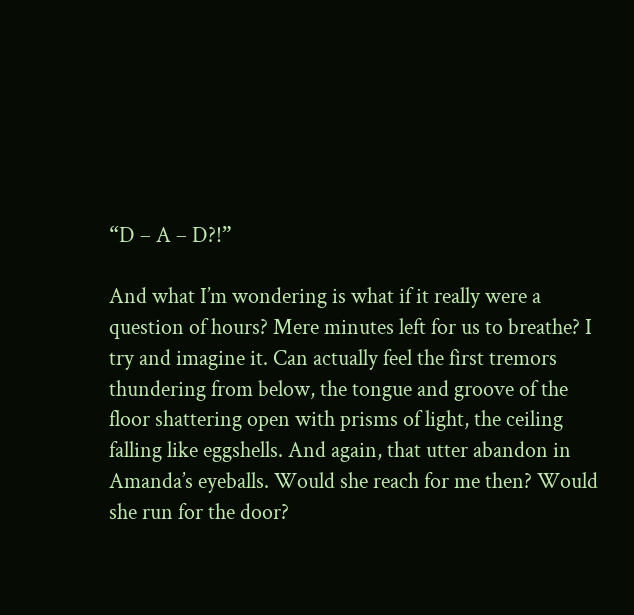“D – A – D?!”

And what I’m wondering is what if it really were a question of hours? Mere minutes left for us to breathe? I try and imagine it. Can actually feel the first tremors thundering from below, the tongue and groove of the floor shattering open with prisms of light, the ceiling falling like eggshells. And again, that utter abandon in Amanda’s eyeballs. Would she reach for me then? Would she run for the door?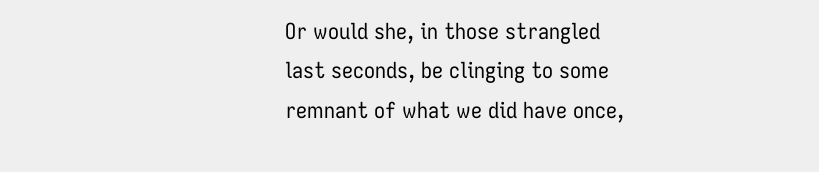Or would she, in those strangled last seconds, be clinging to some remnant of what we did have once,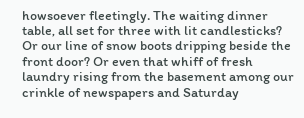howsoever fleetingly. The waiting dinner table, all set for three with lit candlesticks? Or our line of snow boots dripping beside the front door? Or even that whiff of fresh laundry rising from the basement among our crinkle of newspapers and Saturday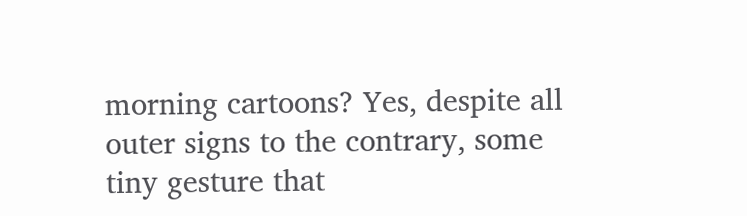morning cartoons? Yes, despite all outer signs to the contrary, some tiny gesture that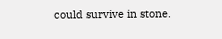could survive in stone.